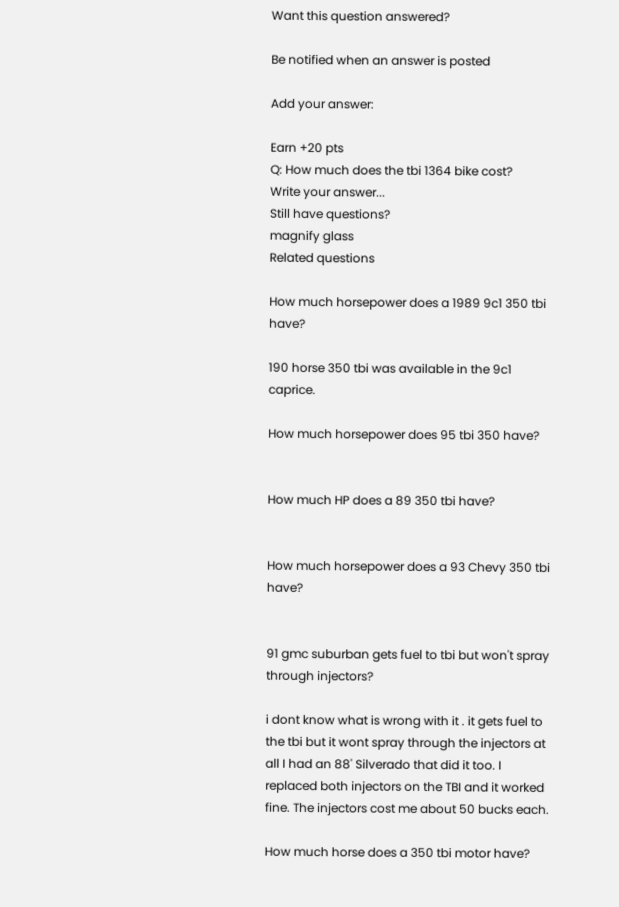Want this question answered?

Be notified when an answer is posted

Add your answer:

Earn +20 pts
Q: How much does the tbi 1364 bike cost?
Write your answer...
Still have questions?
magnify glass
Related questions

How much horsepower does a 1989 9c1 350 tbi have?

190 horse 350 tbi was available in the 9c1 caprice.

How much horsepower does 95 tbi 350 have?


How much HP does a 89 350 tbi have?


How much horsepower does a 93 Chevy 350 tbi have?


91 gmc suburban gets fuel to tbi but won't spray through injectors?

i dont know what is wrong with it . it gets fuel to the tbi but it wont spray through the injectors at all I had an 88' Silverado that did it too. I replaced both injectors on the TBI and it worked fine. The injectors cost me about 50 bucks each.

How much horse does a 350 tbi motor have?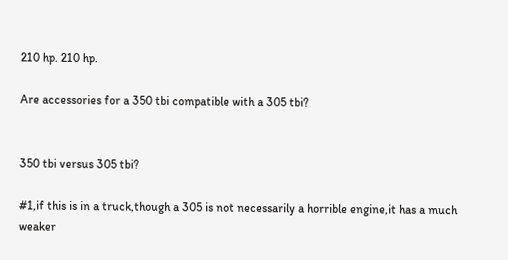210 hp. 210 hp.

Are accessories for a 350 tbi compatible with a 305 tbi?


350 tbi versus 305 tbi?

#1,if this is in a truck,though a 305 is not necessarily a horrible engine,it has a much weaker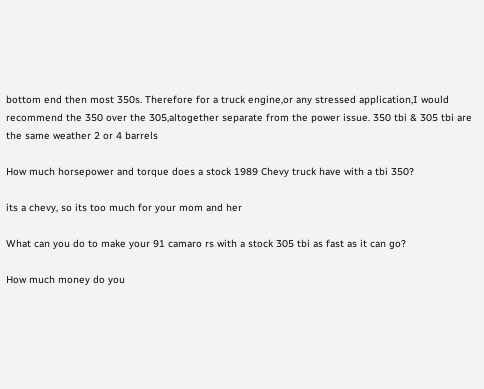bottom end then most 350s. Therefore for a truck engine,or any stressed application,I would recommend the 350 over the 305,altogether separate from the power issue. 350 tbi & 305 tbi are the same weather 2 or 4 barrels

How much horsepower and torque does a stock 1989 Chevy truck have with a tbi 350?

its a chevy, so its too much for your mom and her

What can you do to make your 91 camaro rs with a stock 305 tbi as fast as it can go?

How much money do you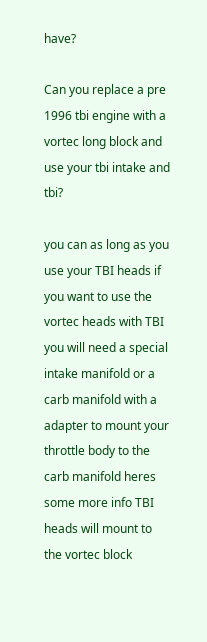have?

Can you replace a pre 1996 tbi engine with a vortec long block and use your tbi intake and tbi?

you can as long as you use your TBI heads if you want to use the vortec heads with TBI you will need a special intake manifold or a carb manifold with a adapter to mount your throttle body to the carb manifold heres some more info TBI heads will mount to the vortec block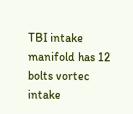TBI intake manifold has 12 bolts vortec intake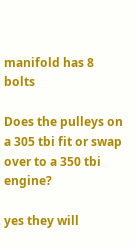manifold has 8 bolts

Does the pulleys on a 305 tbi fit or swap over to a 350 tbi engine?

yes they will